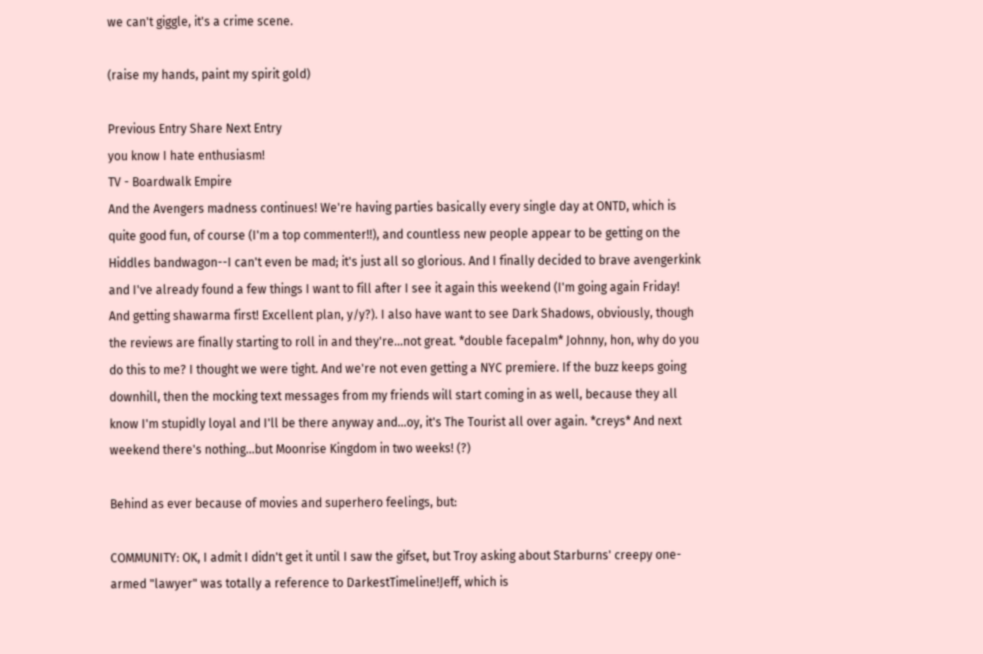we can't giggle, it's a crime scene.

(raise my hands, paint my spirit gold)

Previous Entry Share Next Entry
you know I hate enthusiasm!
TV - Boardwalk Empire
And the Avengers madness continues! We're having parties basically every single day at ONTD, which is quite good fun, of course (I'm a top commenter!!), and countless new people appear to be getting on the Hiddles bandwagon--I can't even be mad; it's just all so glorious. And I finally decided to brave avengerkink and I've already found a few things I want to fill after I see it again this weekend (I'm going again Friday! And getting shawarma first! Excellent plan, y/y?). I also have want to see Dark Shadows, obviously, though the reviews are finally starting to roll in and they're...not great. *double facepalm* Johnny, hon, why do you do this to me? I thought we were tight. And we're not even getting a NYC premiere. If the buzz keeps going downhill, then the mocking text messages from my friends will start coming in as well, because they all know I'm stupidly loyal and I'll be there anyway and...oy, it's The Tourist all over again. *creys* And next weekend there's nothing...but Moonrise Kingdom in two weeks! (?)

Behind as ever because of movies and superhero feelings, but:

COMMUNITY: OK, I admit I didn't get it until I saw the gifset, but Troy asking about Starburns' creepy one-armed "lawyer" was totally a reference to DarkestTimeline!Jeff, which is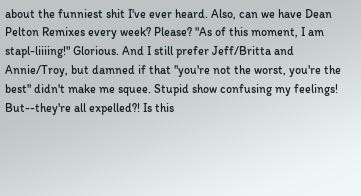about the funniest shit I've ever heard. Also, can we have Dean Pelton Remixes every week? Please? "As of this moment, I am stapl-liiiing!" Glorious. And I still prefer Jeff/Britta and Annie/Troy, but damned if that "you're not the worst, you're the best" didn't make me squee. Stupid show confusing my feelings! But--they're all expelled?! Is this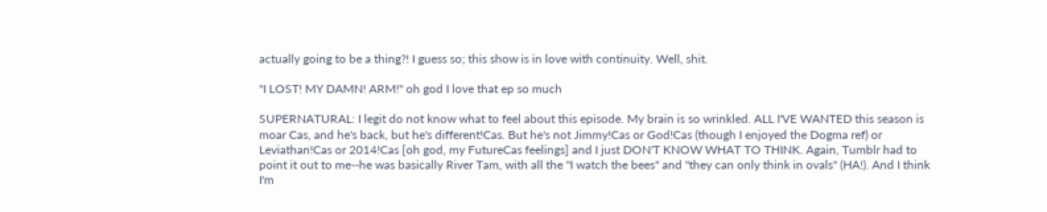actually going to be a thing?! I guess so; this show is in love with continuity. Well, shit.

"I LOST! MY DAMN! ARM!" oh god I love that ep so much

SUPERNATURAL: I legit do not know what to feel about this episode. My brain is so wrinkled. ALL I'VE WANTED this season is moar Cas, and he's back, but he's different!Cas. But he's not Jimmy!Cas or God!Cas (though I enjoyed the Dogma ref) or Leviathan!Cas or 2014!Cas [oh god, my FutureCas feelings] and I just DON'T KNOW WHAT TO THINK. Again, Tumblr had to point it out to me--he was basically River Tam, with all the "I watch the bees" and "they can only think in ovals" (HA!). And I think I'm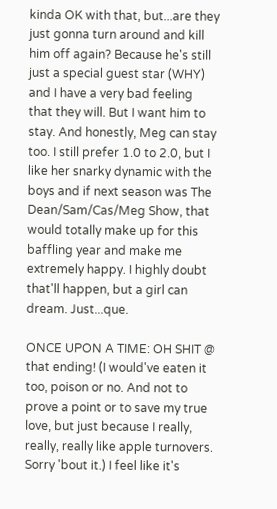kinda OK with that, but...are they just gonna turn around and kill him off again? Because he's still just a special guest star (WHY) and I have a very bad feeling that they will. But I want him to stay. And honestly, Meg can stay too. I still prefer 1.0 to 2.0, but I like her snarky dynamic with the boys and if next season was The Dean/Sam/Cas/Meg Show, that would totally make up for this baffling year and make me extremely happy. I highly doubt that'll happen, but a girl can dream. Just...que.

ONCE UPON A TIME: OH SHIT @ that ending! (I would've eaten it too, poison or no. And not to prove a point or to save my true love, but just because I really, really, really like apple turnovers. Sorry 'bout it.) I feel like it's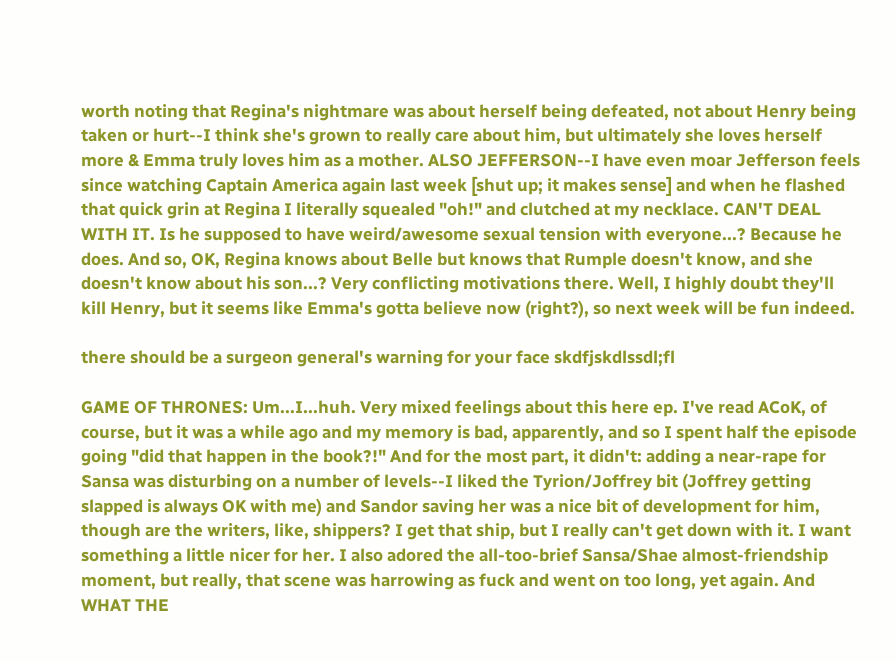worth noting that Regina's nightmare was about herself being defeated, not about Henry being taken or hurt--I think she's grown to really care about him, but ultimately she loves herself more & Emma truly loves him as a mother. ALSO JEFFERSON--I have even moar Jefferson feels since watching Captain America again last week [shut up; it makes sense] and when he flashed that quick grin at Regina I literally squealed "oh!" and clutched at my necklace. CAN'T DEAL WITH IT. Is he supposed to have weird/awesome sexual tension with everyone...? Because he does. And so, OK, Regina knows about Belle but knows that Rumple doesn't know, and she doesn't know about his son...? Very conflicting motivations there. Well, I highly doubt they'll kill Henry, but it seems like Emma's gotta believe now (right?), so next week will be fun indeed.

there should be a surgeon general's warning for your face skdfjskdlssdl;fl

GAME OF THRONES: Um...I...huh. Very mixed feelings about this here ep. I've read ACoK, of course, but it was a while ago and my memory is bad, apparently, and so I spent half the episode going "did that happen in the book?!" And for the most part, it didn't: adding a near-rape for Sansa was disturbing on a number of levels--I liked the Tyrion/Joffrey bit (Joffrey getting slapped is always OK with me) and Sandor saving her was a nice bit of development for him, though are the writers, like, shippers? I get that ship, but I really can't get down with it. I want something a little nicer for her. I also adored the all-too-brief Sansa/Shae almost-friendship moment, but really, that scene was harrowing as fuck and went on too long, yet again. And WHAT THE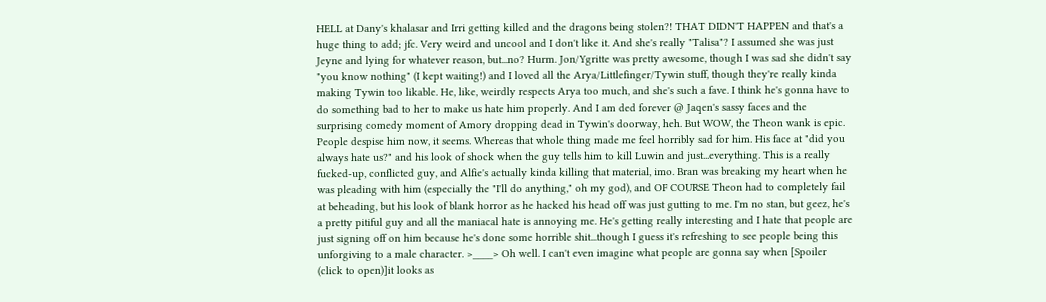HELL at Dany's khalasar and Irri getting killed and the dragons being stolen?! THAT DIDN'T HAPPEN and that's a huge thing to add; jfc. Very weird and uncool and I don't like it. And she's really "Talisa"? I assumed she was just Jeyne and lying for whatever reason, but...no? Hurm. Jon/Ygritte was pretty awesome, though I was sad she didn't say "you know nothing" (I kept waiting!) and I loved all the Arya/Littlefinger/Tywin stuff, though they're really kinda making Tywin too likable. He, like, weirdly respects Arya too much, and she's such a fave. I think he's gonna have to do something bad to her to make us hate him properly. And I am ded forever @ Jaqen's sassy faces and the surprising comedy moment of Amory dropping dead in Tywin's doorway, heh. But WOW, the Theon wank is epic. People despise him now, it seems. Whereas that whole thing made me feel horribly sad for him. His face at "did you always hate us?" and his look of shock when the guy tells him to kill Luwin and just...everything. This is a really fucked-up, conflicted guy, and Alfie's actually kinda killing that material, imo. Bran was breaking my heart when he was pleading with him (especially the "I'll do anything," oh my god), and OF COURSE Theon had to completely fail at beheading, but his look of blank horror as he hacked his head off was just gutting to me. I'm no stan, but geez, he's a pretty pitiful guy and all the maniacal hate is annoying me. He's getting really interesting and I hate that people are just signing off on him because he's done some horrible shit...though I guess it's refreshing to see people being this unforgiving to a male character. >____> Oh well. I can't even imagine what people are gonna say when [Spoiler (click to open)]it looks as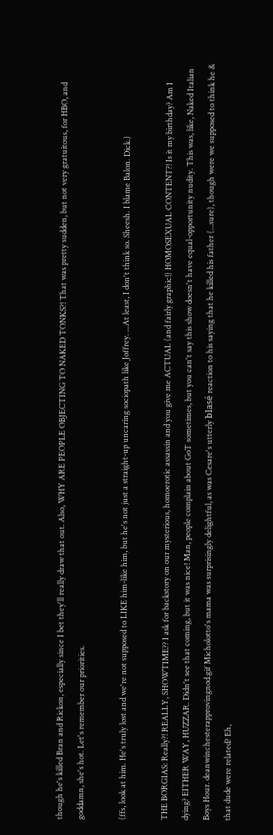though he's killed Bran and Rickon, especially since I bet they'll really draw that out. Also, WHY ARE PEOPLE OBJECTING TO NAKED TONKS?! That was pretty sudden, but not very gratuitous, for HBO, and goddamn, she's hot. Let's remember our priorities.

(ffs, look at him. He's truly lost and we're not supposed to LIKE him-like him, but he's not just a straight-up uncaring sociopath like Joffrey. ...At least, I don't think so. Sheesh. I blame Balon. Dick.)

THE BORGIAS: Really?! REALLY, SHOWTIME?? I ask for backstory on our mysterious, homoerotic assassin and you give me ACTUAL (and fairly graphic!) HOMOSEXUAL CONTENT?! Is it my birthday? Am I dying? EITHER WAY, HUZZAR. Didn't see that coming, but it was nice! Man, people complain about GoT sometimes, but you can't say this show doesn't have equal-opportunity nudity. This was, like, Naked Italian Boys Hour. deanwinchesterapprovingnod.gif Micholotto's mama was surprisingly delightful, as was Cesare's utterly blasé reaction to his saying that he killed his father (...sure), though were we supposed to think he & that dude were related? Eh,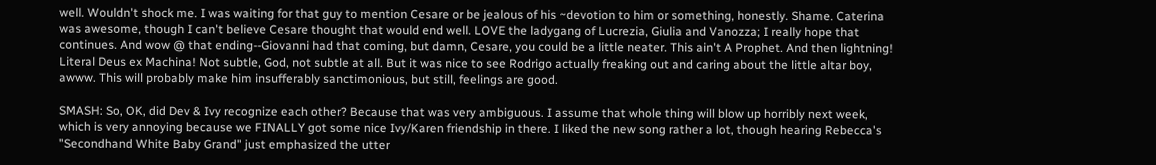well. Wouldn't shock me. I was waiting for that guy to mention Cesare or be jealous of his ~devotion to him or something, honestly. Shame. Caterina was awesome, though I can't believe Cesare thought that would end well. LOVE the ladygang of Lucrezia, Giulia and Vanozza; I really hope that continues. And wow @ that ending--Giovanni had that coming, but damn, Cesare, you could be a little neater. This ain't A Prophet. And then lightning! Literal Deus ex Machina! Not subtle, God, not subtle at all. But it was nice to see Rodrigo actually freaking out and caring about the little altar boy, awww. This will probably make him insufferably sanctimonious, but still, feelings are good.

SMASH: So, OK, did Dev & Ivy recognize each other? Because that was very ambiguous. I assume that whole thing will blow up horribly next week, which is very annoying because we FINALLY got some nice Ivy/Karen friendship in there. I liked the new song rather a lot, though hearing Rebecca's "Secondhand White Baby Grand" just emphasized the utter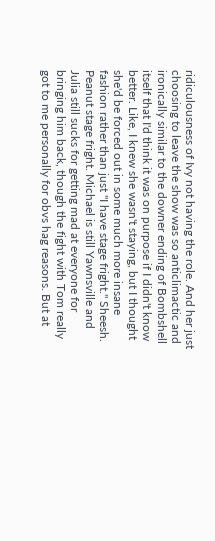ridiculousness of Ivy not having the role. And her just choosing to leave the show was so anticlimactic and ironically similar to the downer ending of Bombshell itself that I'd think it was on purpose if I didn't know better. Like, I knew she wasn't staying, but I thought she'd be forced out in some much more insane fashion rather than just "I have stage fright." Sheesh. Peanut stage fright. Michael is still Yawnsville and Julia still sucks for getting mad at everyone for bringing him back, though the fight with Tom really got to me personally for obvs hag reasons. But at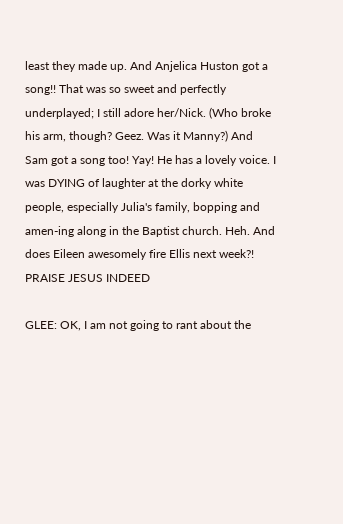least they made up. And Anjelica Huston got a song!! That was so sweet and perfectly underplayed; I still adore her/Nick. (Who broke his arm, though? Geez. Was it Manny?) And Sam got a song too! Yay! He has a lovely voice. I was DYING of laughter at the dorky white people, especially Julia's family, bopping and amen-ing along in the Baptist church. Heh. And does Eileen awesomely fire Ellis next week?! PRAISE JESUS INDEED

GLEE: OK, I am not going to rant about the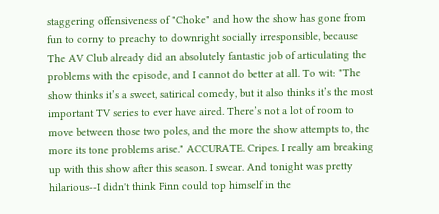staggering offensiveness of "Choke" and how the show has gone from fun to corny to preachy to downright socially irresponsible, because The AV Club already did an absolutely fantastic job of articulating the problems with the episode, and I cannot do better at all. To wit: "The show thinks it’s a sweet, satirical comedy, but it also thinks it’s the most important TV series to ever have aired. There’s not a lot of room to move between those two poles, and the more the show attempts to, the more its tone problems arise." ACCURATE. Cripes. I really am breaking up with this show after this season. I swear. And tonight was pretty hilarious--I didn't think Finn could top himself in the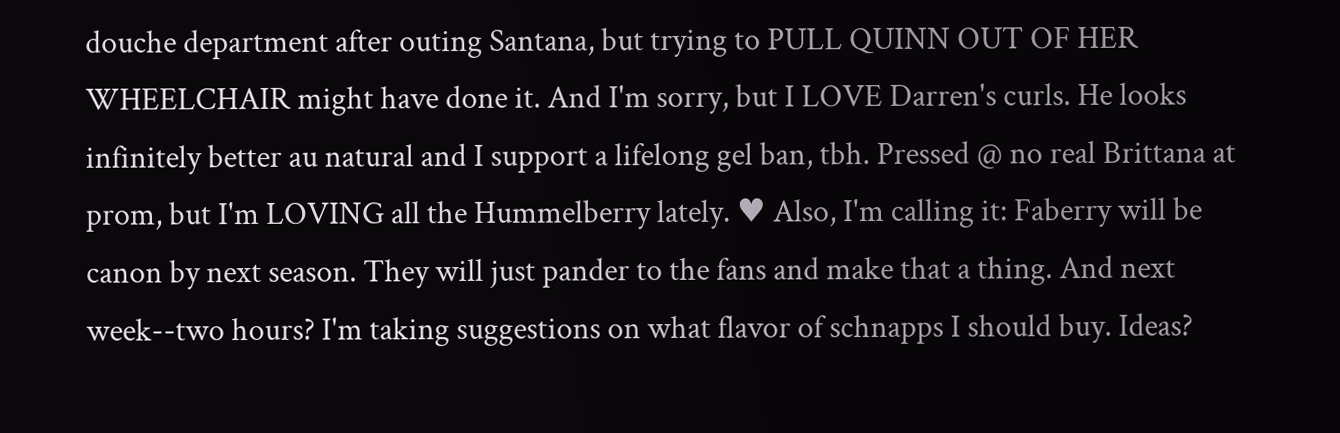douche department after outing Santana, but trying to PULL QUINN OUT OF HER WHEELCHAIR might have done it. And I'm sorry, but I LOVE Darren's curls. He looks infinitely better au natural and I support a lifelong gel ban, tbh. Pressed @ no real Brittana at prom, but I'm LOVING all the Hummelberry lately. ♥ Also, I'm calling it: Faberry will be canon by next season. They will just pander to the fans and make that a thing. And next week--two hours? I'm taking suggestions on what flavor of schnapps I should buy. Ideas?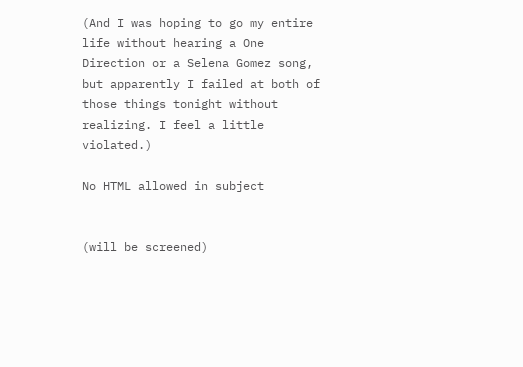(And I was hoping to go my entire life without hearing a One Direction or a Selena Gomez song, but apparently I failed at both of those things tonight without realizing. I feel a little violated.)

No HTML allowed in subject


(will be screened)